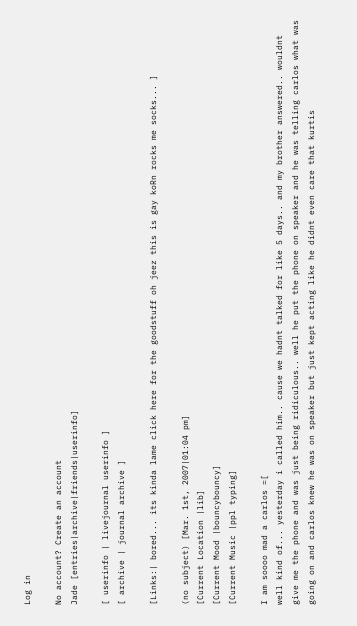Log in

No account? Create an account
Jade [entries|archive|friends|userinfo]

[ userinfo | livejournal userinfo ]
[ archive | journal archive ]

[Links:| bored... its kinda lame click here for the goodstuff oh jeez this is gay koRn rocks me socks... ]

(no subject) [Mar. 1st, 2007|01:04 pm]
[Current Location |lib]
[Current Mood |bouncybouncy]
[Current Music |ppl typing]

I am soooo mad a carlos =[
well kind of... yesterday i called him.. cause we hadnt talked for like 5 days.. and my brother answered.. wouldnt give me the phone and was just being ridiculous.. well he put the phone on speaker and he was telling carlos what was going on and carlos knew he was on speaker but just kept acting like he didnt even care that kurtis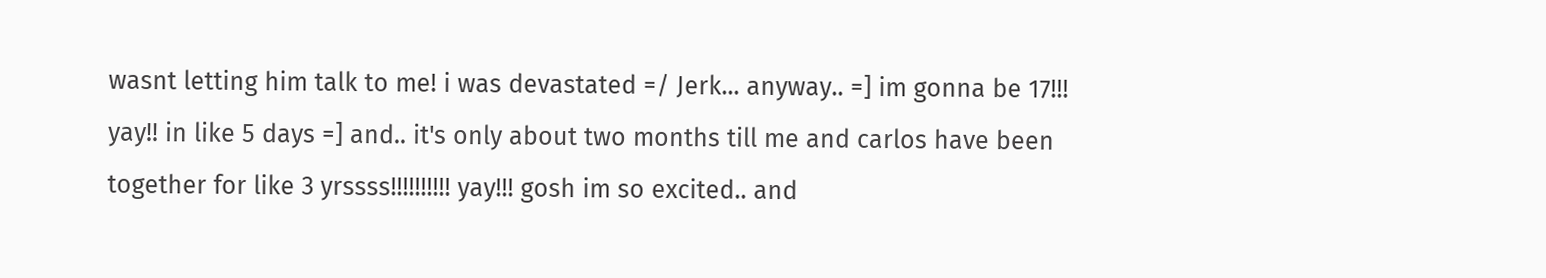wasnt letting him talk to me! i was devastated =/ Jerk... anyway.. =] im gonna be 17!!! yay!! in like 5 days =] and.. it's only about two months till me and carlos have been together for like 3 yrssss!!!!!!!!!! yay!!! gosh im so excited.. and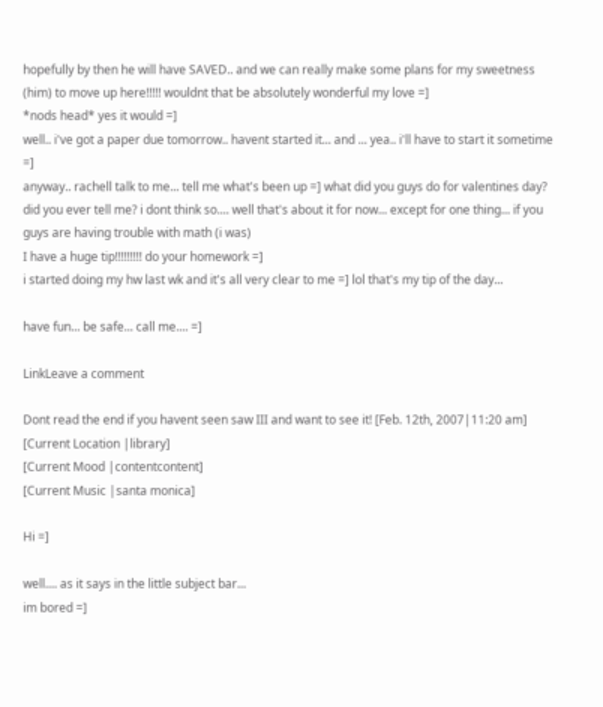hopefully by then he will have SAVED.. and we can really make some plans for my sweetness (him) to move up here!!!!! wouldnt that be absolutely wonderful my love =]
*nods head* yes it would =]
well.. i've got a paper due tomorrow.. havent started it... and ... yea.. i'll have to start it sometime =]
anyway.. rachell talk to me... tell me what's been up =] what did you guys do for valentines day? did you ever tell me? i dont think so.... well that's about it for now... except for one thing... if you guys are having trouble with math (i was)
I have a huge tip!!!!!!!!! do your homework =]
i started doing my hw last wk and it's all very clear to me =] lol that's my tip of the day...

have fun... be safe... call me.... =]

LinkLeave a comment

Dont read the end if you havent seen saw III and want to see it! [Feb. 12th, 2007|11:20 am]
[Current Location |library]
[Current Mood |contentcontent]
[Current Music |santa monica]

Hi =]

well.... as it says in the little subject bar...
im bored =]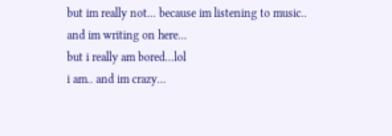but im really not... because im listening to music..
and im writing on here...
but i really am bored...lol
i am.. and im crazy...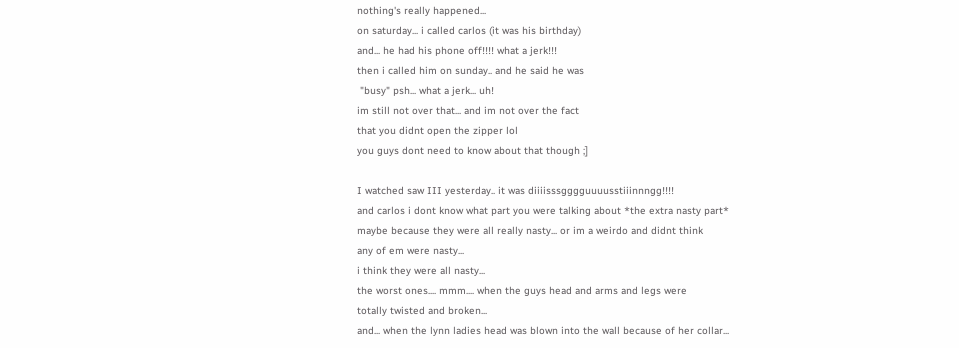nothing's really happened...
on saturday... i called carlos (it was his birthday)
and... he had his phone off!!!! what a jerk!!!
then i called him on sunday.. and he said he was
 "busy" psh... what a jerk... uh!
im still not over that... and im not over the fact
that you didnt open the zipper lol
you guys dont need to know about that though ;]

I watched saw III yesterday.. it was diiiisssgggguuuusstiiinnngg!!!!
and carlos i dont know what part you were talking about *the extra nasty part*
maybe because they were all really nasty... or im a weirdo and didnt think
any of em were nasty...
i think they were all nasty...
the worst ones.... mmm.... when the guys head and arms and legs were
totally twisted and broken...
and... when the lynn ladies head was blown into the wall because of her collar...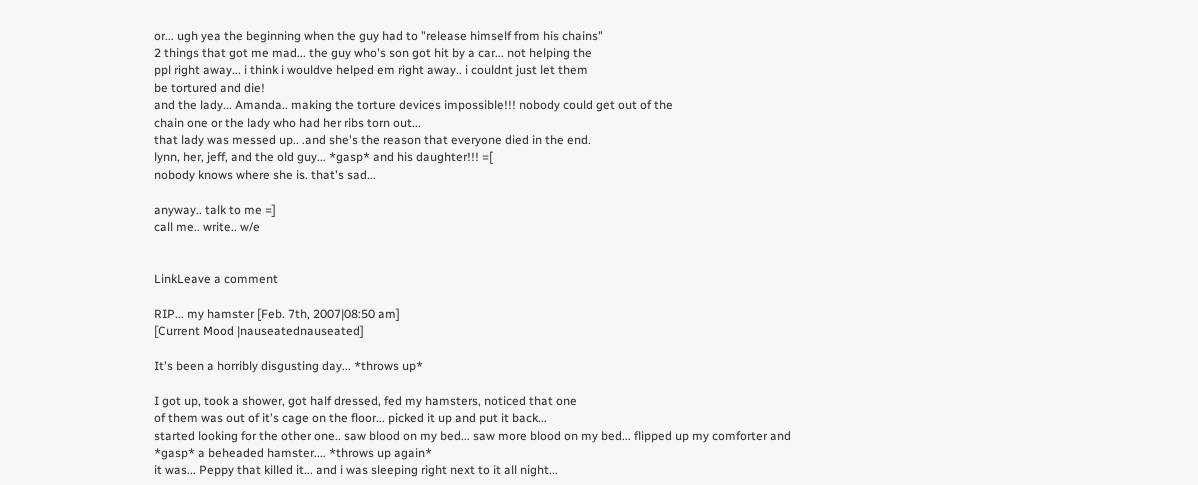or... ugh yea the beginning when the guy had to "release himself from his chains"
2 things that got me mad... the guy who's son got hit by a car... not helping the
ppl right away... i think i wouldve helped em right away.. i couldnt just let them
be tortured and die!
and the lady... Amanda.. making the torture devices impossible!!! nobody could get out of the
chain one or the lady who had her ribs torn out...
that lady was messed up.. .and she's the reason that everyone died in the end.
lynn, her, jeff, and the old guy... *gasp* and his daughter!!! =[
nobody knows where she is. that's sad...

anyway.. talk to me =]
call me.. write.. w/e


LinkLeave a comment

RIP... my hamster [Feb. 7th, 2007|08:50 am]
[Current Mood |nauseatednauseated]

It's been a horribly disgusting day... *throws up*

I got up, took a shower, got half dressed, fed my hamsters, noticed that one
of them was out of it's cage on the floor... picked it up and put it back...
started looking for the other one.. saw blood on my bed... saw more blood on my bed... flipped up my comforter and *gasp* a beheaded hamster.... *throws up again*
it was... Peppy that killed it... and i was sleeping right next to it all night...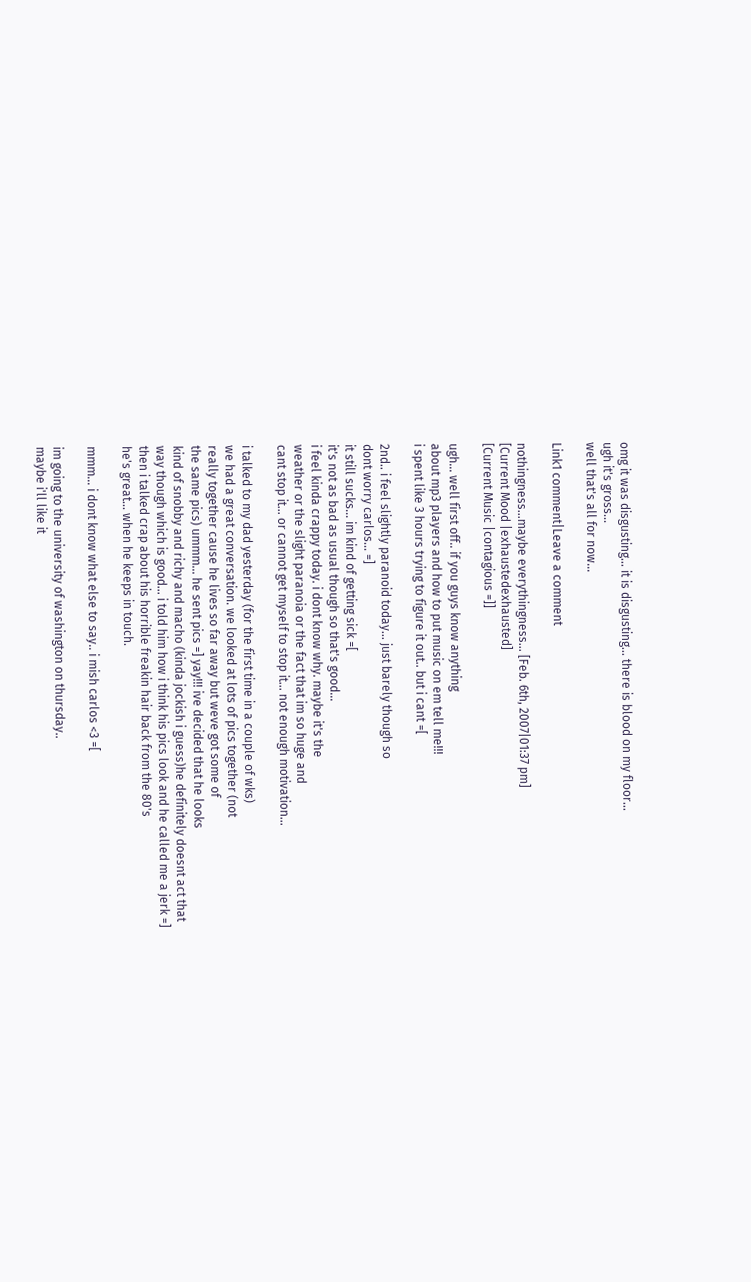omg it was disgusting... it is disgusting... there is blood on my floor...
ugh it's gross...
well that's all for now...

Link1 comment|Leave a comment

nothingness...maybe everythingness... [Feb. 6th, 2007|01:37 pm]
[Current Mood |exhaustedexhausted]
[Current Music |contagious =]]

ugh... well first off.. if you guys know anything
about mp3 players and how to put music on em tell me!!!
i spent like 3 hours trying to figure it out.. but i cant =[

2nd.. i feel slightly paranoid today... just barely though so
dont worry carlos... =]
it still sucks... im kind of getting sick =[
it's not as bad as usual though so that's good...
i feel kinda crappy today. i dont know why. maybe it's the
weather or the slight paranoia or the fact that im so huge and
cant stop it... or cannot get myself to stop it... not enough motivation...

i talked to my dad yesterday (for the first time in a couple of wks)
we had a great conversation. we looked at lots of pics together (not
really together cause he lives so far away but weve got some of
the same pics) ummm... he sent pics =] yay!!! ive decided that he looks
kind of snobby and richy and macho (kinda jockish i guess)he definitely doesnt act that
way though which is good... i told him how i think his pics look and he called me a jerk =]
then i talked crap about his horrible freakin hair back from the 80's
he's great... when he keeps in touch.

mmm... i dont know what else to say.. i mish carlos <3 =[

im going to the university of washington on thursday..
maybe i'll like it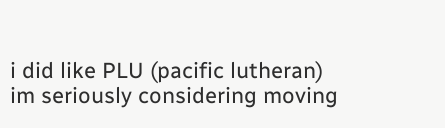i did like PLU (pacific lutheran)
im seriously considering moving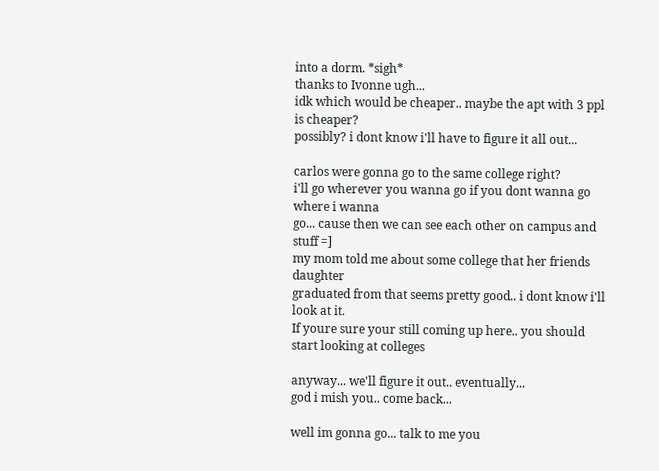into a dorm. *sigh*
thanks to Ivonne ugh...
idk which would be cheaper.. maybe the apt with 3 ppl is cheaper?
possibly? i dont know i'll have to figure it all out...

carlos were gonna go to the same college right?
i'll go wherever you wanna go if you dont wanna go where i wanna
go... cause then we can see each other on campus and stuff =]
my mom told me about some college that her friends daughter
graduated from that seems pretty good.. i dont know i'll look at it.
If youre sure your still coming up here.. you should start looking at colleges

anyway... we'll figure it out.. eventually...
god i mish you.. come back...

well im gonna go... talk to me you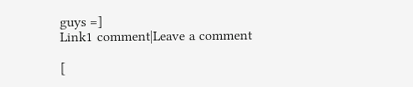guys =]
Link1 comment|Leave a comment

[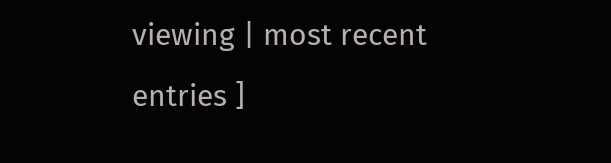viewing | most recent entries ]